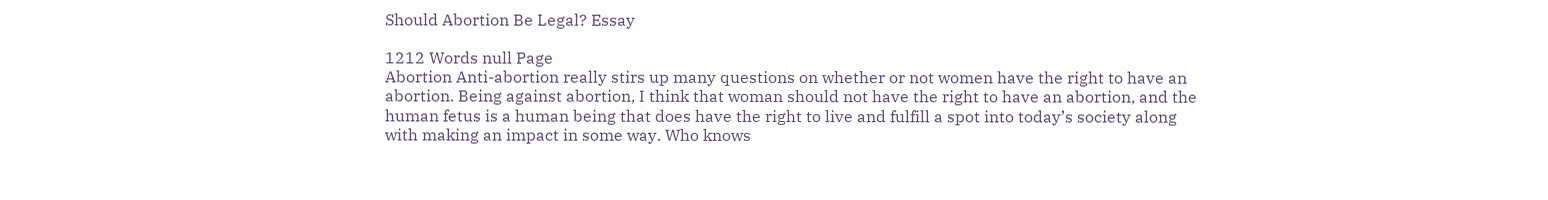Should Abortion Be Legal? Essay

1212 Words null Page
Abortion Anti-abortion really stirs up many questions on whether or not women have the right to have an abortion. Being against abortion, I think that woman should not have the right to have an abortion, and the human fetus is a human being that does have the right to live and fulfill a spot into today’s society along with making an impact in some way. Who knows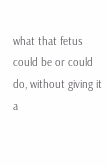what that fetus could be or could do, without giving it a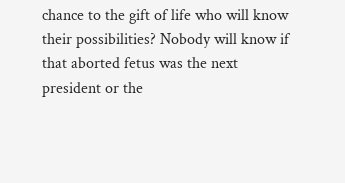chance to the gift of life who will know their possibilities? Nobody will know if that aborted fetus was the next president or the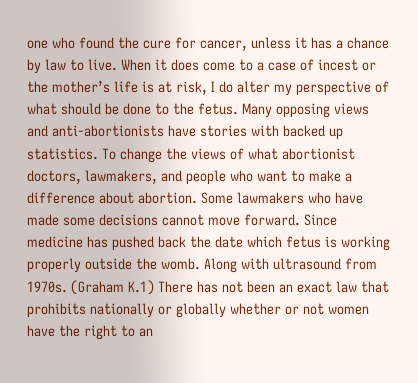one who found the cure for cancer, unless it has a chance by law to live. When it does come to a case of incest or the mother’s life is at risk, I do alter my perspective of what should be done to the fetus. Many opposing views and anti-abortionists have stories with backed up statistics. To change the views of what abortionist doctors, lawmakers, and people who want to make a difference about abortion. Some lawmakers who have made some decisions cannot move forward. Since medicine has pushed back the date which fetus is working properly outside the womb. Along with ultrasound from 1970s. (Graham K.1) There has not been an exact law that prohibits nationally or globally whether or not women have the right to an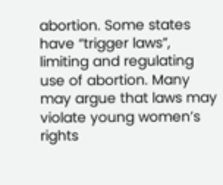abortion. Some states have “trigger laws”, limiting and regulating use of abortion. Many may argue that laws may violate young women’s rights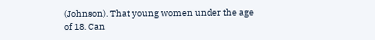(Johnson). That young women under the age of 18. Can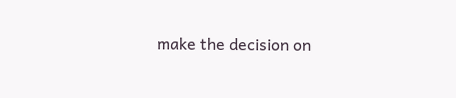make the decision on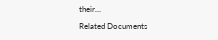their…

Related Documents